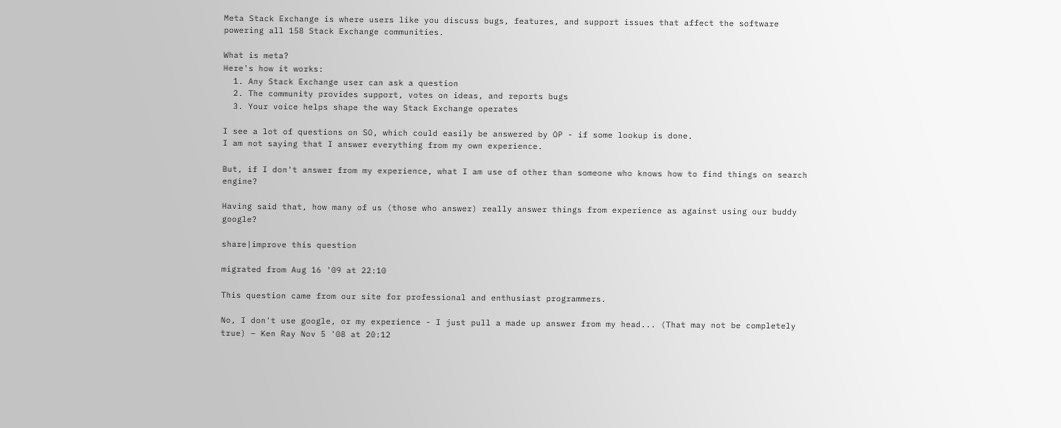Meta Stack Exchange is where users like you discuss bugs, features, and support issues that affect the software powering all 158 Stack Exchange communities.

What is meta?
Here's how it works:
  1. Any Stack Exchange user can ask a question
  2. The community provides support, votes on ideas, and reports bugs
  3. Your voice helps shape the way Stack Exchange operates

I see a lot of questions on SO, which could easily be answered by OP - if some lookup is done.
I am not saying that I answer everything from my own experience.

But, if I don't answer from my experience, what I am use of other than someone who knows how to find things on search engine?

Having said that, how many of us (those who answer) really answer things from experience as against using our buddy google?

share|improve this question

migrated from Aug 16 '09 at 22:10

This question came from our site for professional and enthusiast programmers.

No, I don't use google, or my experience - I just pull a made up answer from my head... (That may not be completely true) – Ken Ray Nov 5 '08 at 20:12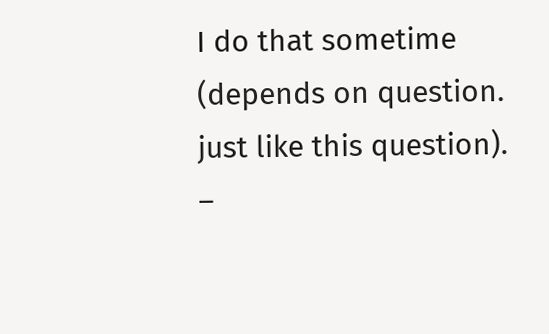I do that sometime (depends on question. just like this question). –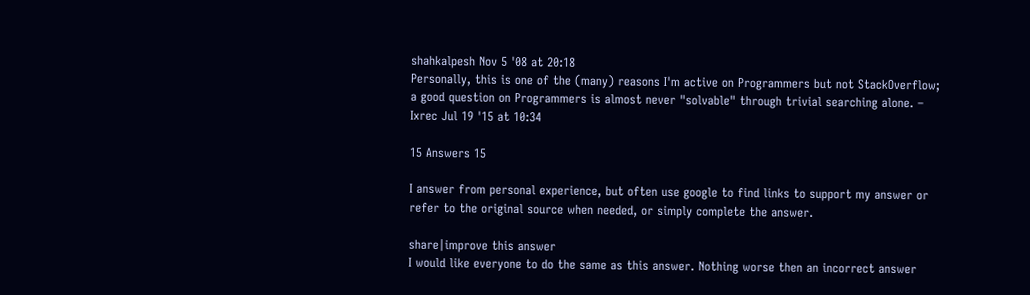shahkalpesh Nov 5 '08 at 20:18
Personally, this is one of the (many) reasons I'm active on Programmers but not StackOverflow; a good question on Programmers is almost never "solvable" through trivial searching alone. – Ixrec Jul 19 '15 at 10:34

15 Answers 15

I answer from personal experience, but often use google to find links to support my answer or refer to the original source when needed, or simply complete the answer.

share|improve this answer
I would like everyone to do the same as this answer. Nothing worse then an incorrect answer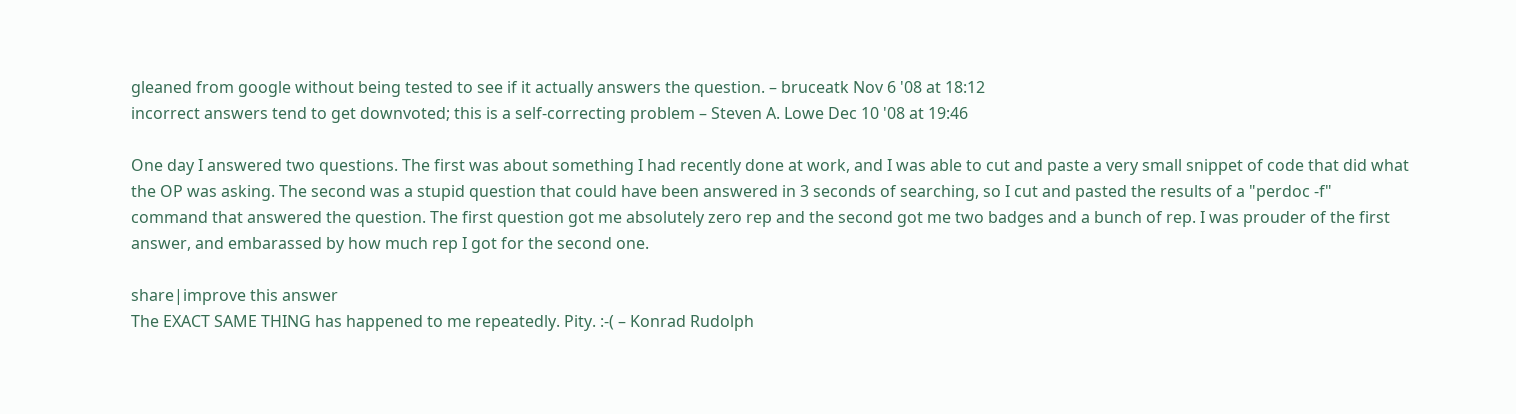gleaned from google without being tested to see if it actually answers the question. – bruceatk Nov 6 '08 at 18:12
incorrect answers tend to get downvoted; this is a self-correcting problem – Steven A. Lowe Dec 10 '08 at 19:46

One day I answered two questions. The first was about something I had recently done at work, and I was able to cut and paste a very small snippet of code that did what the OP was asking. The second was a stupid question that could have been answered in 3 seconds of searching, so I cut and pasted the results of a "perdoc -f" command that answered the question. The first question got me absolutely zero rep and the second got me two badges and a bunch of rep. I was prouder of the first answer, and embarassed by how much rep I got for the second one.

share|improve this answer
The EXACT SAME THING has happened to me repeatedly. Pity. :-( – Konrad Rudolph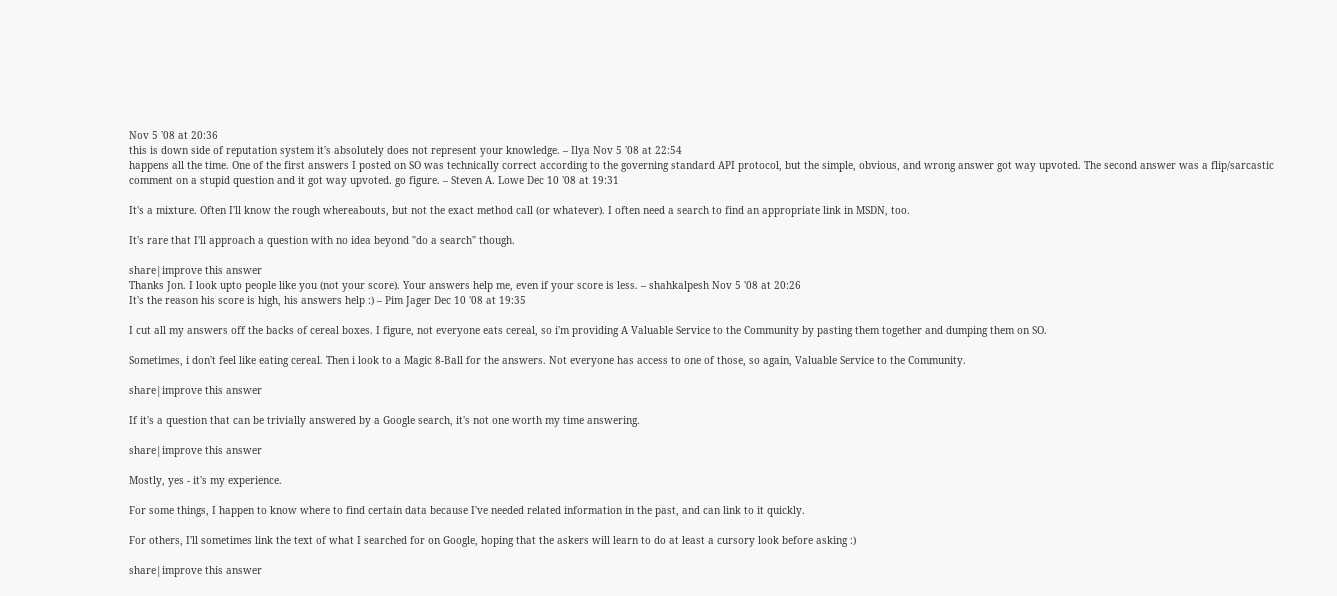Nov 5 '08 at 20:36
this is down side of reputation system it's absolutely does not represent your knowledge. – Ilya Nov 5 '08 at 22:54
happens all the time. One of the first answers I posted on SO was technically correct according to the governing standard API protocol, but the simple, obvious, and wrong answer got way upvoted. The second answer was a flip/sarcastic comment on a stupid question and it got way upvoted. go figure. – Steven A. Lowe Dec 10 '08 at 19:31

It's a mixture. Often I'll know the rough whereabouts, but not the exact method call (or whatever). I often need a search to find an appropriate link in MSDN, too.

It's rare that I'll approach a question with no idea beyond "do a search" though.

share|improve this answer
Thanks Jon. I look upto people like you (not your score). Your answers help me, even if your score is less. – shahkalpesh Nov 5 '08 at 20:26
It's the reason his score is high, his answers help :) – Pim Jager Dec 10 '08 at 19:35

I cut all my answers off the backs of cereal boxes. I figure, not everyone eats cereal, so i'm providing A Valuable Service to the Community by pasting them together and dumping them on SO.

Sometimes, i don't feel like eating cereal. Then i look to a Magic 8-Ball for the answers. Not everyone has access to one of those, so again, Valuable Service to the Community.

share|improve this answer

If it's a question that can be trivially answered by a Google search, it's not one worth my time answering.

share|improve this answer

Mostly, yes - it's my experience.

For some things, I happen to know where to find certain data because I've needed related information in the past, and can link to it quickly.

For others, I'll sometimes link the text of what I searched for on Google, hoping that the askers will learn to do at least a cursory look before asking :)

share|improve this answer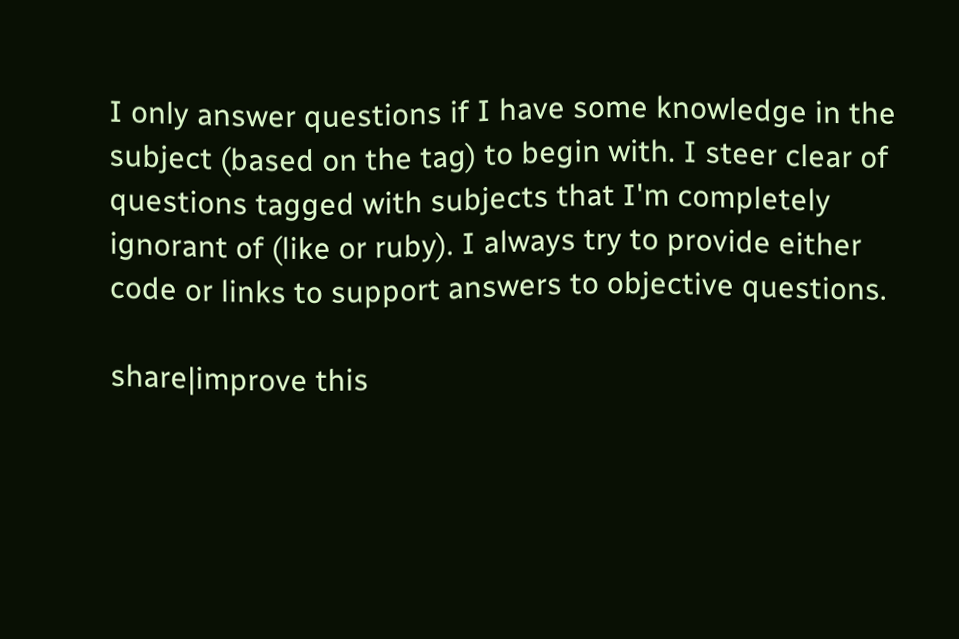I only answer questions if I have some knowledge in the subject (based on the tag) to begin with. I steer clear of questions tagged with subjects that I'm completely ignorant of (like or ruby). I always try to provide either code or links to support answers to objective questions.

share|improve this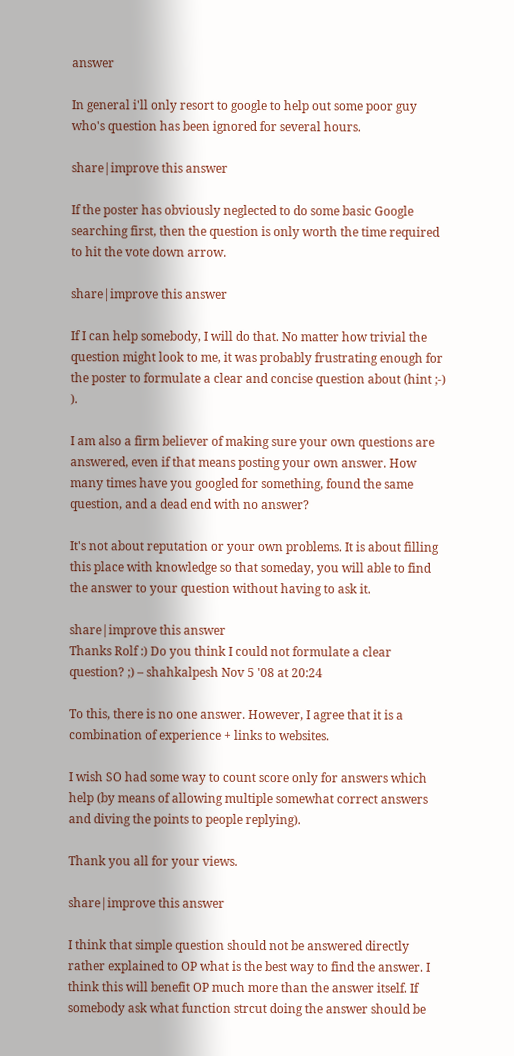answer

In general i'll only resort to google to help out some poor guy who's question has been ignored for several hours.

share|improve this answer

If the poster has obviously neglected to do some basic Google searching first, then the question is only worth the time required to hit the vote down arrow.

share|improve this answer

If I can help somebody, I will do that. No matter how trivial the question might look to me, it was probably frustrating enough for the poster to formulate a clear and concise question about (hint ;-) ).

I am also a firm believer of making sure your own questions are answered, even if that means posting your own answer. How many times have you googled for something, found the same question, and a dead end with no answer?

It's not about reputation or your own problems. It is about filling this place with knowledge so that someday, you will able to find the answer to your question without having to ask it.

share|improve this answer
Thanks Rolf :) Do you think I could not formulate a clear question? ;) – shahkalpesh Nov 5 '08 at 20:24

To this, there is no one answer. However, I agree that it is a combination of experience + links to websites.

I wish SO had some way to count score only for answers which help (by means of allowing multiple somewhat correct answers and diving the points to people replying).

Thank you all for your views.

share|improve this answer

I think that simple question should not be answered directly rather explained to OP what is the best way to find the answer. I think this will benefit OP much more than the answer itself. If somebody ask what function strcut doing the answer should be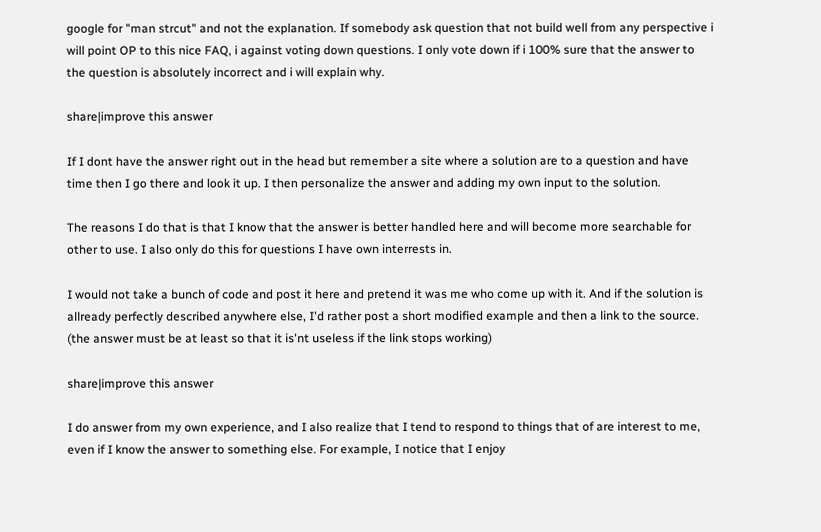google for "man strcut" and not the explanation. If somebody ask question that not build well from any perspective i will point OP to this nice FAQ, i against voting down questions. I only vote down if i 100% sure that the answer to the question is absolutely incorrect and i will explain why.

share|improve this answer

If I dont have the answer right out in the head but remember a site where a solution are to a question and have time then I go there and look it up. I then personalize the answer and adding my own input to the solution.

The reasons I do that is that I know that the answer is better handled here and will become more searchable for other to use. I also only do this for questions I have own interrests in.

I would not take a bunch of code and post it here and pretend it was me who come up with it. And if the solution is allready perfectly described anywhere else, I'd rather post a short modified example and then a link to the source. (the answer must be at least so that it is'nt useless if the link stops working)

share|improve this answer

I do answer from my own experience, and I also realize that I tend to respond to things that of are interest to me, even if I know the answer to something else. For example, I notice that I enjoy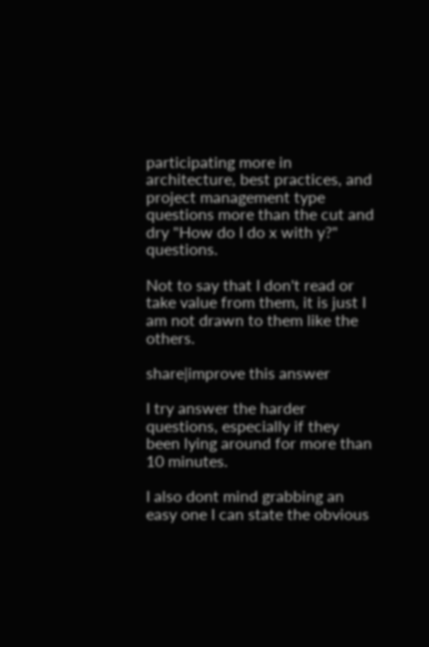participating more in architecture, best practices, and project management type questions more than the cut and dry "How do I do x with y?" questions.

Not to say that I don't read or take value from them, it is just I am not drawn to them like the others.

share|improve this answer

I try answer the harder questions, especially if they been lying around for more than 10 minutes.

I also dont mind grabbing an easy one I can state the obvious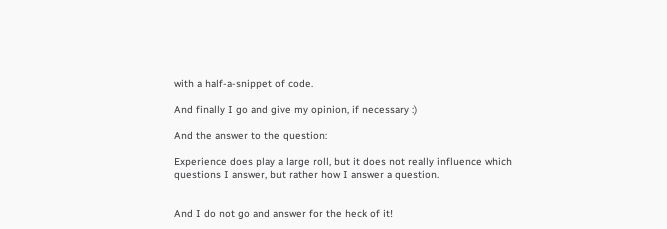with a half-a-snippet of code.

And finally I go and give my opinion, if necessary :)

And the answer to the question:

Experience does play a large roll, but it does not really influence which questions I answer, but rather how I answer a question.


And I do not go and answer for the heck of it!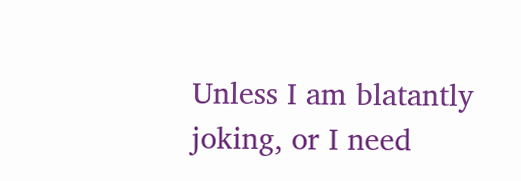Unless I am blatantly joking, or I need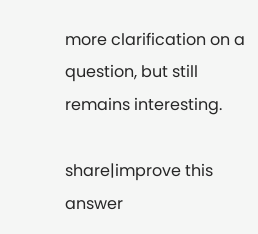more clarification on a question, but still remains interesting.

share|improve this answer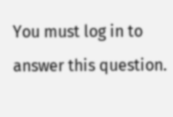You must log in to answer this question.